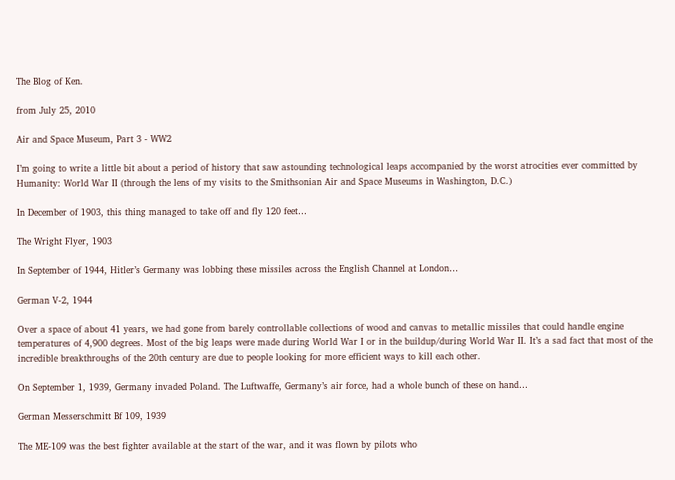The Blog of Ken.

from July 25, 2010

Air and Space Museum, Part 3 - WW2

I’m going to write a little bit about a period of history that saw astounding technological leaps accompanied by the worst atrocities ever committed by Humanity: World War II (through the lens of my visits to the Smithsonian Air and Space Museums in Washington, D.C.)

In December of 1903, this thing managed to take off and fly 120 feet…

The Wright Flyer, 1903

In September of 1944, Hitler’s Germany was lobbing these missiles across the English Channel at London…

German V-2, 1944

Over a space of about 41 years, we had gone from barely controllable collections of wood and canvas to metallic missiles that could handle engine temperatures of 4,900 degrees. Most of the big leaps were made during World War I or in the buildup/during World War II. It’s a sad fact that most of the incredible breakthroughs of the 20th century are due to people looking for more efficient ways to kill each other.

On September 1, 1939, Germany invaded Poland. The Luftwaffe, Germany’s air force, had a whole bunch of these on hand…

German Messerschmitt Bf 109, 1939

The ME-109 was the best fighter available at the start of the war, and it was flown by pilots who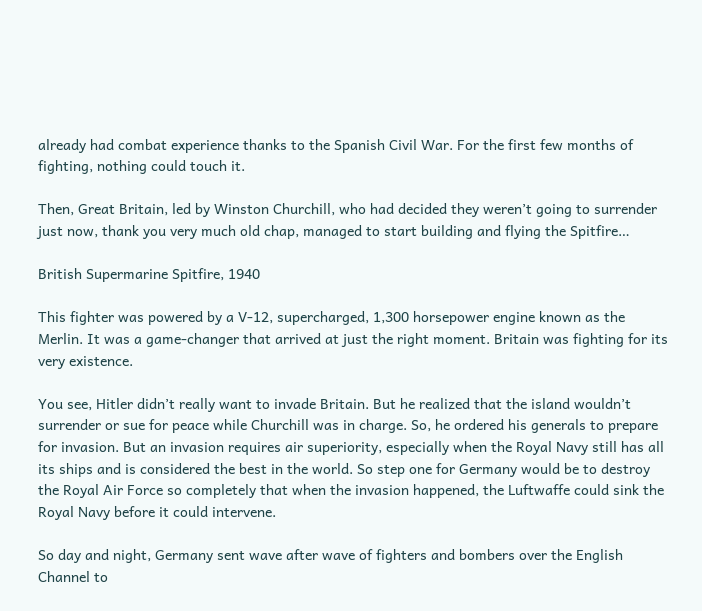already had combat experience thanks to the Spanish Civil War. For the first few months of fighting, nothing could touch it.

Then, Great Britain, led by Winston Churchill, who had decided they weren’t going to surrender just now, thank you very much old chap, managed to start building and flying the Spitfire…

British Supermarine Spitfire, 1940

This fighter was powered by a V-12, supercharged, 1,300 horsepower engine known as the Merlin. It was a game-changer that arrived at just the right moment. Britain was fighting for its very existence.

You see, Hitler didn’t really want to invade Britain. But he realized that the island wouldn’t surrender or sue for peace while Churchill was in charge. So, he ordered his generals to prepare for invasion. But an invasion requires air superiority, especially when the Royal Navy still has all its ships and is considered the best in the world. So step one for Germany would be to destroy the Royal Air Force so completely that when the invasion happened, the Luftwaffe could sink the Royal Navy before it could intervene.

So day and night, Germany sent wave after wave of fighters and bombers over the English Channel to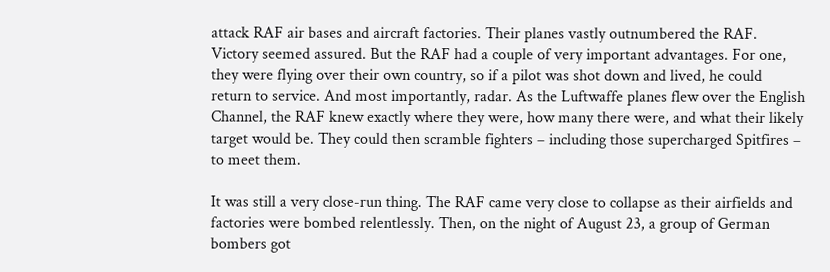attack RAF air bases and aircraft factories. Their planes vastly outnumbered the RAF. Victory seemed assured. But the RAF had a couple of very important advantages. For one, they were flying over their own country, so if a pilot was shot down and lived, he could return to service. And most importantly, radar. As the Luftwaffe planes flew over the English Channel, the RAF knew exactly where they were, how many there were, and what their likely target would be. They could then scramble fighters – including those supercharged Spitfires – to meet them.

It was still a very close-run thing. The RAF came very close to collapse as their airfields and factories were bombed relentlessly. Then, on the night of August 23, a group of German bombers got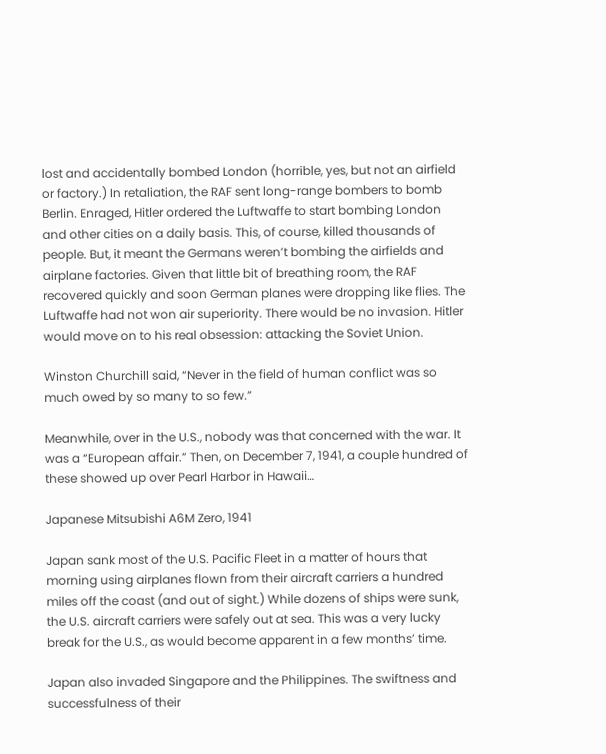lost and accidentally bombed London (horrible, yes, but not an airfield or factory.) In retaliation, the RAF sent long-range bombers to bomb Berlin. Enraged, Hitler ordered the Luftwaffe to start bombing London and other cities on a daily basis. This, of course, killed thousands of people. But, it meant the Germans weren’t bombing the airfields and airplane factories. Given that little bit of breathing room, the RAF recovered quickly and soon German planes were dropping like flies. The Luftwaffe had not won air superiority. There would be no invasion. Hitler would move on to his real obsession: attacking the Soviet Union.

Winston Churchill said, “Never in the field of human conflict was so much owed by so many to so few.”

Meanwhile, over in the U.S., nobody was that concerned with the war. It was a “European affair.” Then, on December 7, 1941, a couple hundred of these showed up over Pearl Harbor in Hawaii…

Japanese Mitsubishi A6M Zero, 1941

Japan sank most of the U.S. Pacific Fleet in a matter of hours that morning using airplanes flown from their aircraft carriers a hundred miles off the coast (and out of sight.) While dozens of ships were sunk, the U.S. aircraft carriers were safely out at sea. This was a very lucky break for the U.S., as would become apparent in a few months’ time.

Japan also invaded Singapore and the Philippines. The swiftness and successfulness of their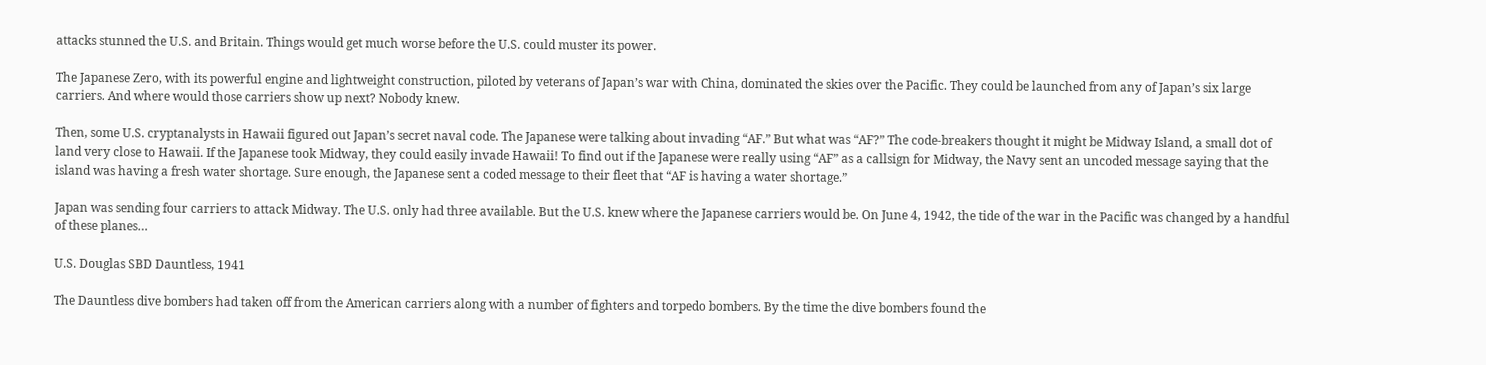attacks stunned the U.S. and Britain. Things would get much worse before the U.S. could muster its power.

The Japanese Zero, with its powerful engine and lightweight construction, piloted by veterans of Japan’s war with China, dominated the skies over the Pacific. They could be launched from any of Japan’s six large carriers. And where would those carriers show up next? Nobody knew.

Then, some U.S. cryptanalysts in Hawaii figured out Japan’s secret naval code. The Japanese were talking about invading “AF.” But what was “AF?” The code-breakers thought it might be Midway Island, a small dot of land very close to Hawaii. If the Japanese took Midway, they could easily invade Hawaii! To find out if the Japanese were really using “AF” as a callsign for Midway, the Navy sent an uncoded message saying that the island was having a fresh water shortage. Sure enough, the Japanese sent a coded message to their fleet that “AF is having a water shortage.”

Japan was sending four carriers to attack Midway. The U.S. only had three available. But the U.S. knew where the Japanese carriers would be. On June 4, 1942, the tide of the war in the Pacific was changed by a handful of these planes…

U.S. Douglas SBD Dauntless, 1941

The Dauntless dive bombers had taken off from the American carriers along with a number of fighters and torpedo bombers. By the time the dive bombers found the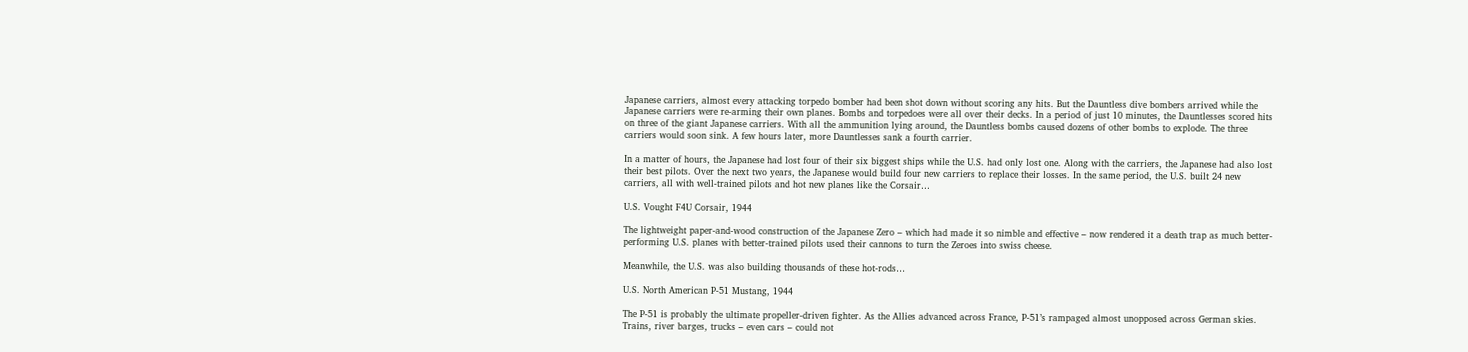Japanese carriers, almost every attacking torpedo bomber had been shot down without scoring any hits. But the Dauntless dive bombers arrived while the Japanese carriers were re-arming their own planes. Bombs and torpedoes were all over their decks. In a period of just 10 minutes, the Dauntlesses scored hits on three of the giant Japanese carriers. With all the ammunition lying around, the Dauntless bombs caused dozens of other bombs to explode. The three carriers would soon sink. A few hours later, more Dauntlesses sank a fourth carrier.

In a matter of hours, the Japanese had lost four of their six biggest ships while the U.S. had only lost one. Along with the carriers, the Japanese had also lost their best pilots. Over the next two years, the Japanese would build four new carriers to replace their losses. In the same period, the U.S. built 24 new carriers, all with well-trained pilots and hot new planes like the Corsair…

U.S. Vought F4U Corsair, 1944

The lightweight paper-and-wood construction of the Japanese Zero – which had made it so nimble and effective – now rendered it a death trap as much better-performing U.S. planes with better-trained pilots used their cannons to turn the Zeroes into swiss cheese.

Meanwhile, the U.S. was also building thousands of these hot-rods…

U.S. North American P-51 Mustang, 1944

The P-51 is probably the ultimate propeller-driven fighter. As the Allies advanced across France, P-51’s rampaged almost unopposed across German skies. Trains, river barges, trucks – even cars – could not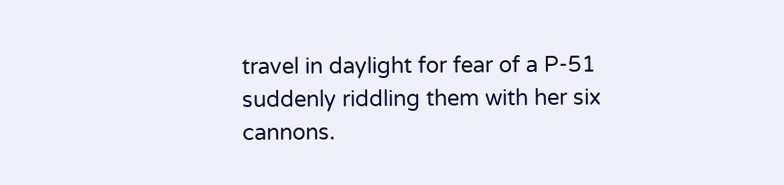travel in daylight for fear of a P-51 suddenly riddling them with her six cannons.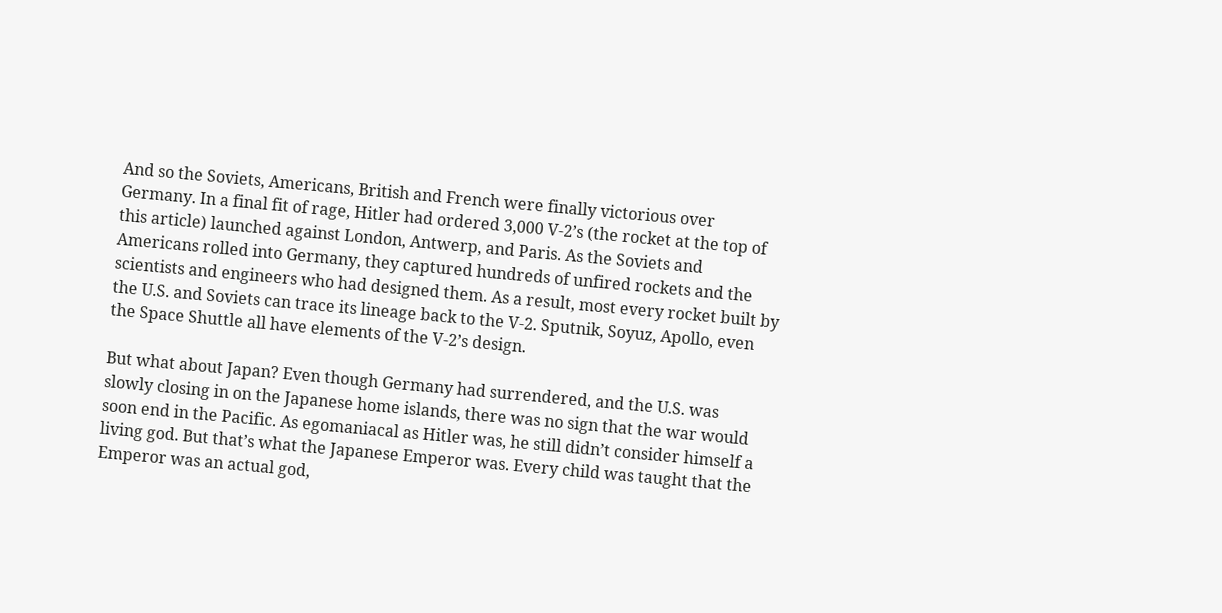And so the Soviets, Americans, British and French were finally victorious over Germany. In a final fit of rage, Hitler had ordered 3,000 V-2’s (the rocket at the top of this article) launched against London, Antwerp, and Paris. As the Soviets and Americans rolled into Germany, they captured hundreds of unfired rockets and the scientists and engineers who had designed them. As a result, most every rocket built by the U.S. and Soviets can trace its lineage back to the V-2. Sputnik, Soyuz, Apollo, even the Space Shuttle all have elements of the V-2’s design.

But what about Japan? Even though Germany had surrendered, and the U.S. was slowly closing in on the Japanese home islands, there was no sign that the war would soon end in the Pacific. As egomaniacal as Hitler was, he still didn’t consider himself a living god. But that’s what the Japanese Emperor was. Every child was taught that the Emperor was an actual god,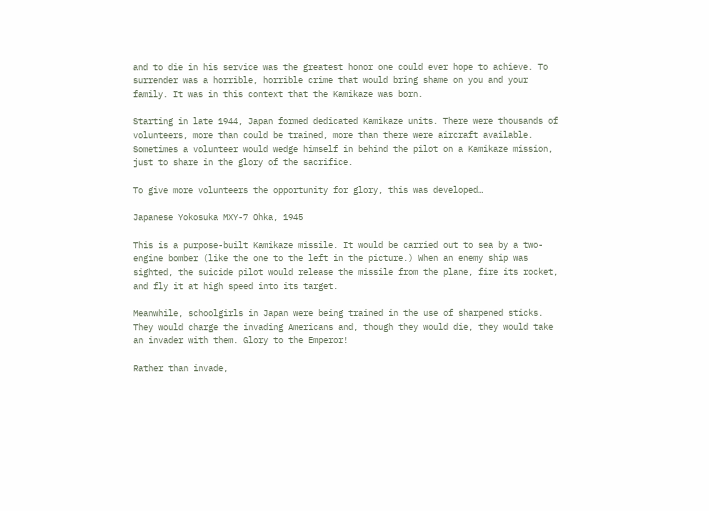and to die in his service was the greatest honor one could ever hope to achieve. To surrender was a horrible, horrible crime that would bring shame on you and your family. It was in this context that the Kamikaze was born.

Starting in late 1944, Japan formed dedicated Kamikaze units. There were thousands of volunteers, more than could be trained, more than there were aircraft available. Sometimes a volunteer would wedge himself in behind the pilot on a Kamikaze mission, just to share in the glory of the sacrifice.

To give more volunteers the opportunity for glory, this was developed…

Japanese Yokosuka MXY-7 Ohka, 1945

This is a purpose-built Kamikaze missile. It would be carried out to sea by a two-engine bomber (like the one to the left in the picture.) When an enemy ship was sighted, the suicide pilot would release the missile from the plane, fire its rocket, and fly it at high speed into its target.

Meanwhile, schoolgirls in Japan were being trained in the use of sharpened sticks. They would charge the invading Americans and, though they would die, they would take an invader with them. Glory to the Emperor!

Rather than invade,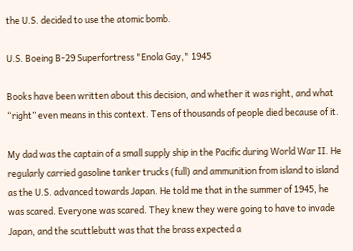the U.S. decided to use the atomic bomb.

U.S. Boeing B-29 Superfortress "Enola Gay," 1945

Books have been written about this decision, and whether it was right, and what “right” even means in this context. Tens of thousands of people died because of it.

My dad was the captain of a small supply ship in the Pacific during World War II. He regularly carried gasoline tanker trucks (full) and ammunition from island to island as the U.S. advanced towards Japan. He told me that in the summer of 1945, he was scared. Everyone was scared. They knew they were going to have to invade Japan, and the scuttlebutt was that the brass expected a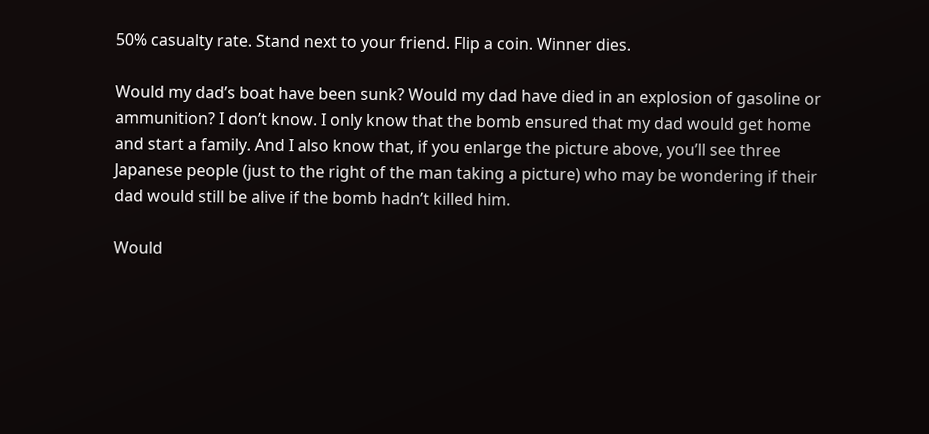50% casualty rate. Stand next to your friend. Flip a coin. Winner dies.

Would my dad’s boat have been sunk? Would my dad have died in an explosion of gasoline or ammunition? I don’t know. I only know that the bomb ensured that my dad would get home and start a family. And I also know that, if you enlarge the picture above, you’ll see three Japanese people (just to the right of the man taking a picture) who may be wondering if their dad would still be alive if the bomb hadn’t killed him.

Would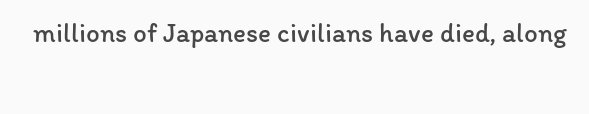millions of Japanese civilians have died, along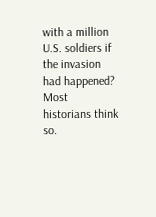with a million U.S. soldiers if the invasion had happened? Most historians think so.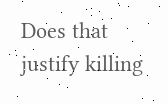Does that justify killing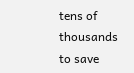tens of thousands to save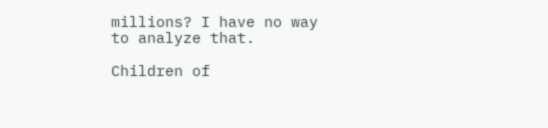millions? I have no way to analyze that.

Children of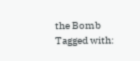the Bomb
Tagged with: